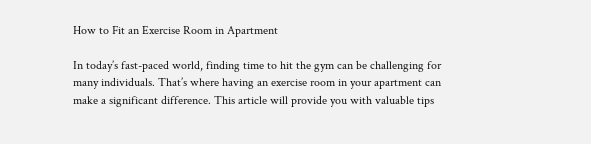How to Fit an Exercise Room in Apartment

In today’s fast-paced world, finding time to hit the gym can be challenging for many individuals. That’s where having an exercise room in your apartment can make a significant difference. This article will provide you with valuable tips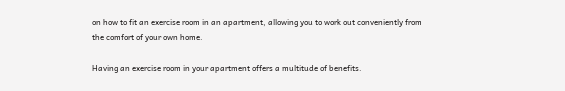on how to fit an exercise room in an apartment, allowing you to work out conveniently from the comfort of your own home.

Having an exercise room in your apartment offers a multitude of benefits.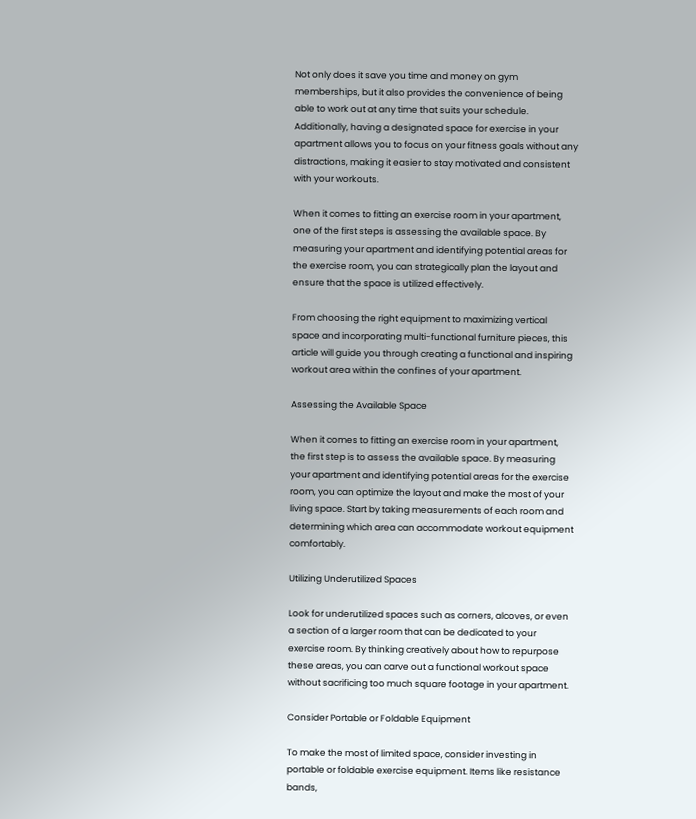Not only does it save you time and money on gym memberships, but it also provides the convenience of being able to work out at any time that suits your schedule. Additionally, having a designated space for exercise in your apartment allows you to focus on your fitness goals without any distractions, making it easier to stay motivated and consistent with your workouts.

When it comes to fitting an exercise room in your apartment, one of the first steps is assessing the available space. By measuring your apartment and identifying potential areas for the exercise room, you can strategically plan the layout and ensure that the space is utilized effectively.

From choosing the right equipment to maximizing vertical space and incorporating multi-functional furniture pieces, this article will guide you through creating a functional and inspiring workout area within the confines of your apartment.

Assessing the Available Space

When it comes to fitting an exercise room in your apartment, the first step is to assess the available space. By measuring your apartment and identifying potential areas for the exercise room, you can optimize the layout and make the most of your living space. Start by taking measurements of each room and determining which area can accommodate workout equipment comfortably.

Utilizing Underutilized Spaces

Look for underutilized spaces such as corners, alcoves, or even a section of a larger room that can be dedicated to your exercise room. By thinking creatively about how to repurpose these areas, you can carve out a functional workout space without sacrificing too much square footage in your apartment.

Consider Portable or Foldable Equipment

To make the most of limited space, consider investing in portable or foldable exercise equipment. Items like resistance bands,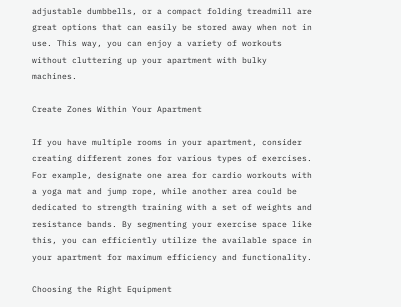adjustable dumbbells, or a compact folding treadmill are great options that can easily be stored away when not in use. This way, you can enjoy a variety of workouts without cluttering up your apartment with bulky machines.

Create Zones Within Your Apartment

If you have multiple rooms in your apartment, consider creating different zones for various types of exercises. For example, designate one area for cardio workouts with a yoga mat and jump rope, while another area could be dedicated to strength training with a set of weights and resistance bands. By segmenting your exercise space like this, you can efficiently utilize the available space in your apartment for maximum efficiency and functionality.

Choosing the Right Equipment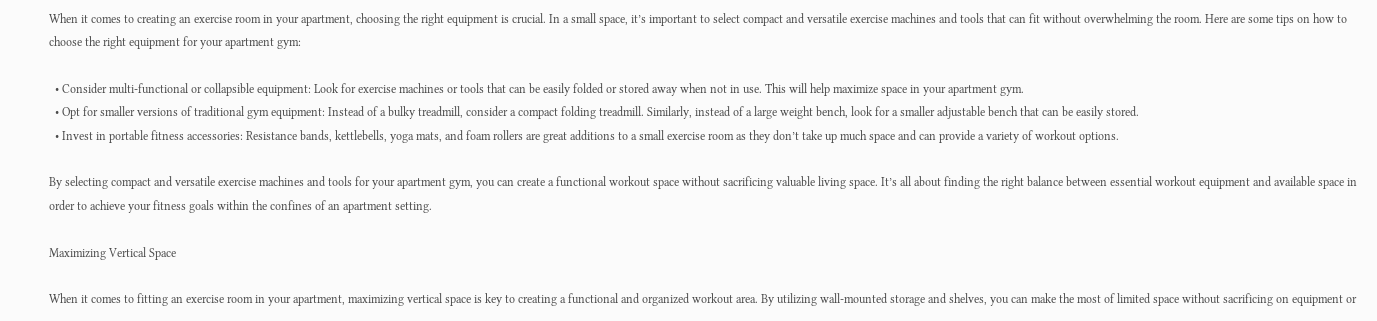When it comes to creating an exercise room in your apartment, choosing the right equipment is crucial. In a small space, it’s important to select compact and versatile exercise machines and tools that can fit without overwhelming the room. Here are some tips on how to choose the right equipment for your apartment gym:

  • Consider multi-functional or collapsible equipment: Look for exercise machines or tools that can be easily folded or stored away when not in use. This will help maximize space in your apartment gym.
  • Opt for smaller versions of traditional gym equipment: Instead of a bulky treadmill, consider a compact folding treadmill. Similarly, instead of a large weight bench, look for a smaller adjustable bench that can be easily stored.
  • Invest in portable fitness accessories: Resistance bands, kettlebells, yoga mats, and foam rollers are great additions to a small exercise room as they don’t take up much space and can provide a variety of workout options.

By selecting compact and versatile exercise machines and tools for your apartment gym, you can create a functional workout space without sacrificing valuable living space. It’s all about finding the right balance between essential workout equipment and available space in order to achieve your fitness goals within the confines of an apartment setting.

Maximizing Vertical Space

When it comes to fitting an exercise room in your apartment, maximizing vertical space is key to creating a functional and organized workout area. By utilizing wall-mounted storage and shelves, you can make the most of limited space without sacrificing on equipment or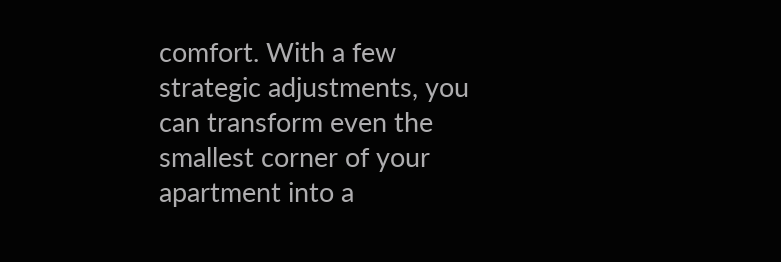comfort. With a few strategic adjustments, you can transform even the smallest corner of your apartment into a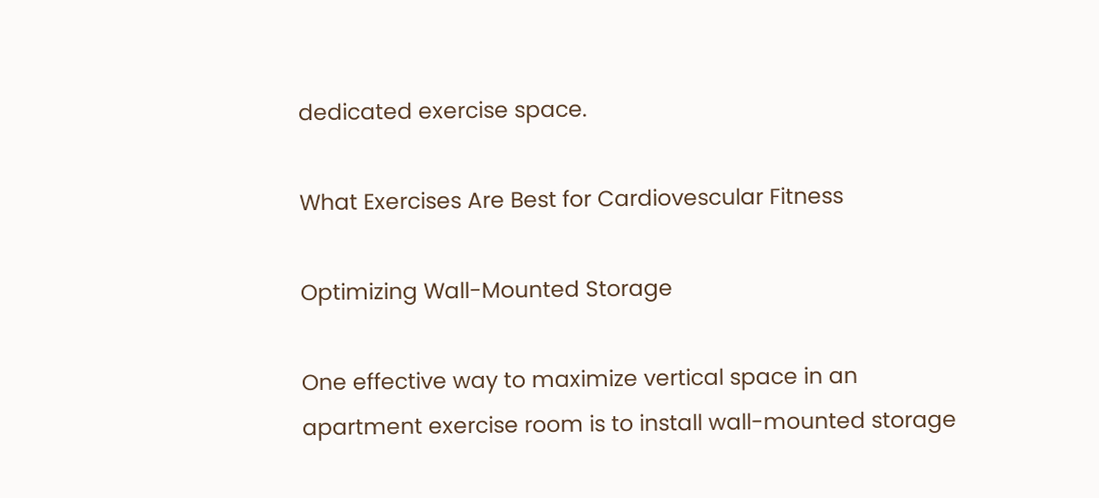dedicated exercise space.

What Exercises Are Best for Cardiovescular Fitness

Optimizing Wall-Mounted Storage

One effective way to maximize vertical space in an apartment exercise room is to install wall-mounted storage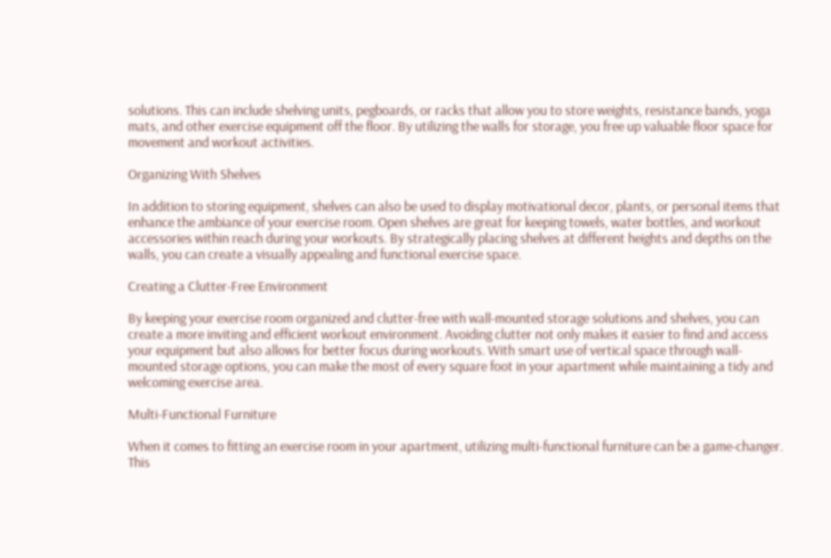solutions. This can include shelving units, pegboards, or racks that allow you to store weights, resistance bands, yoga mats, and other exercise equipment off the floor. By utilizing the walls for storage, you free up valuable floor space for movement and workout activities.

Organizing With Shelves

In addition to storing equipment, shelves can also be used to display motivational decor, plants, or personal items that enhance the ambiance of your exercise room. Open shelves are great for keeping towels, water bottles, and workout accessories within reach during your workouts. By strategically placing shelves at different heights and depths on the walls, you can create a visually appealing and functional exercise space.

Creating a Clutter-Free Environment

By keeping your exercise room organized and clutter-free with wall-mounted storage solutions and shelves, you can create a more inviting and efficient workout environment. Avoiding clutter not only makes it easier to find and access your equipment but also allows for better focus during workouts. With smart use of vertical space through wall-mounted storage options, you can make the most of every square foot in your apartment while maintaining a tidy and welcoming exercise area.

Multi-Functional Furniture

When it comes to fitting an exercise room in your apartment, utilizing multi-functional furniture can be a game-changer. This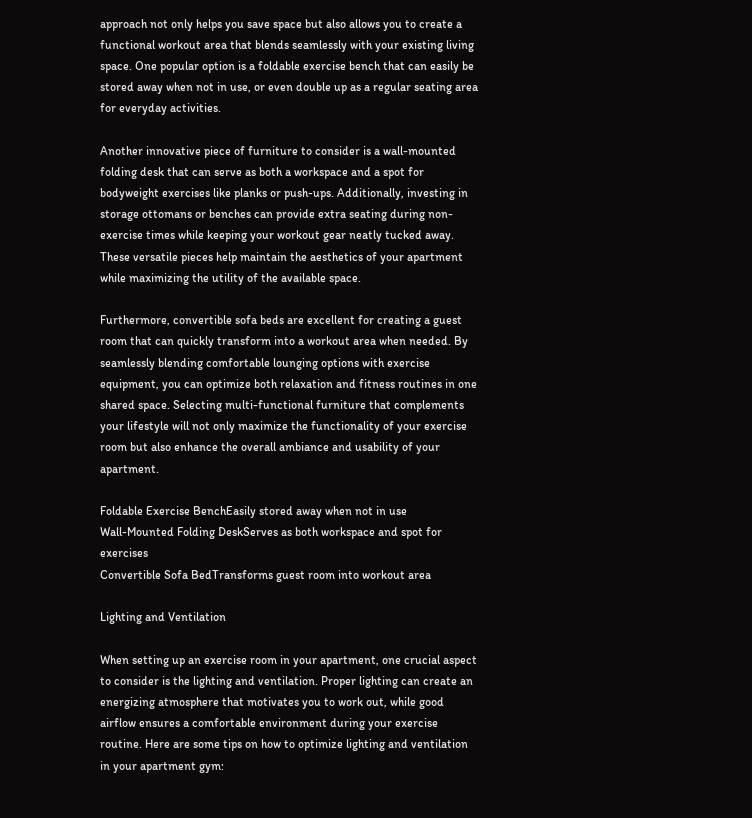approach not only helps you save space but also allows you to create a functional workout area that blends seamlessly with your existing living space. One popular option is a foldable exercise bench that can easily be stored away when not in use, or even double up as a regular seating area for everyday activities.

Another innovative piece of furniture to consider is a wall-mounted folding desk that can serve as both a workspace and a spot for bodyweight exercises like planks or push-ups. Additionally, investing in storage ottomans or benches can provide extra seating during non-exercise times while keeping your workout gear neatly tucked away. These versatile pieces help maintain the aesthetics of your apartment while maximizing the utility of the available space.

Furthermore, convertible sofa beds are excellent for creating a guest room that can quickly transform into a workout area when needed. By seamlessly blending comfortable lounging options with exercise equipment, you can optimize both relaxation and fitness routines in one shared space. Selecting multi-functional furniture that complements your lifestyle will not only maximize the functionality of your exercise room but also enhance the overall ambiance and usability of your apartment.

Foldable Exercise BenchEasily stored away when not in use
Wall-Mounted Folding DeskServes as both workspace and spot for exercises
Convertible Sofa BedTransforms guest room into workout area

Lighting and Ventilation

When setting up an exercise room in your apartment, one crucial aspect to consider is the lighting and ventilation. Proper lighting can create an energizing atmosphere that motivates you to work out, while good airflow ensures a comfortable environment during your exercise routine. Here are some tips on how to optimize lighting and ventilation in your apartment gym: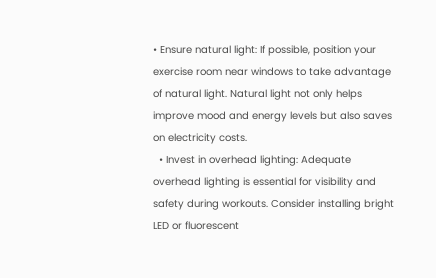• Ensure natural light: If possible, position your exercise room near windows to take advantage of natural light. Natural light not only helps improve mood and energy levels but also saves on electricity costs.
  • Invest in overhead lighting: Adequate overhead lighting is essential for visibility and safety during workouts. Consider installing bright LED or fluorescent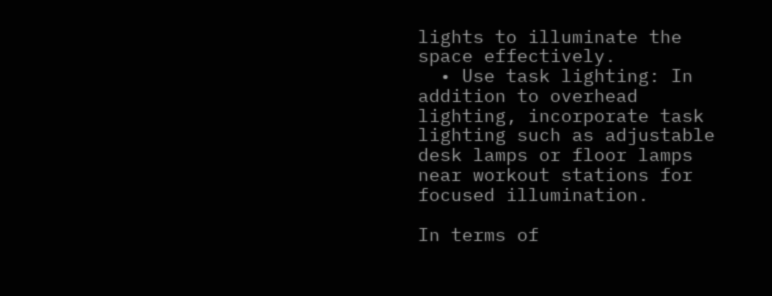lights to illuminate the space effectively.
  • Use task lighting: In addition to overhead lighting, incorporate task lighting such as adjustable desk lamps or floor lamps near workout stations for focused illumination.

In terms of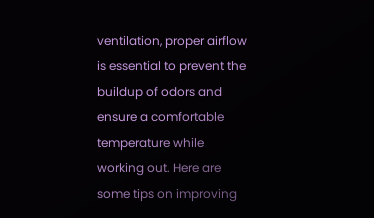ventilation, proper airflow is essential to prevent the buildup of odors and ensure a comfortable temperature while working out. Here are some tips on improving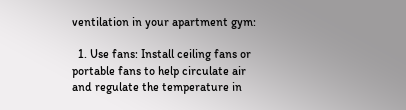ventilation in your apartment gym:

  1. Use fans: Install ceiling fans or portable fans to help circulate air and regulate the temperature in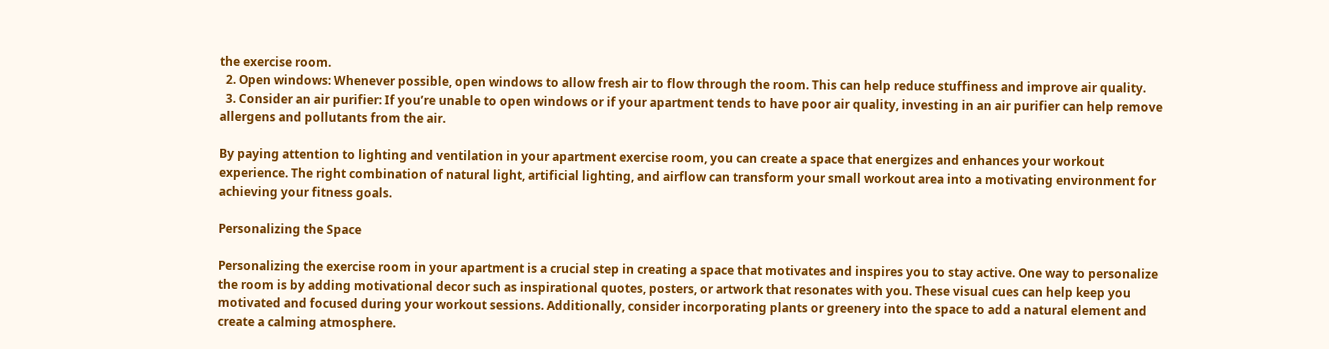the exercise room.
  2. Open windows: Whenever possible, open windows to allow fresh air to flow through the room. This can help reduce stuffiness and improve air quality.
  3. Consider an air purifier: If you’re unable to open windows or if your apartment tends to have poor air quality, investing in an air purifier can help remove allergens and pollutants from the air.

By paying attention to lighting and ventilation in your apartment exercise room, you can create a space that energizes and enhances your workout experience. The right combination of natural light, artificial lighting, and airflow can transform your small workout area into a motivating environment for achieving your fitness goals.

Personalizing the Space

Personalizing the exercise room in your apartment is a crucial step in creating a space that motivates and inspires you to stay active. One way to personalize the room is by adding motivational decor such as inspirational quotes, posters, or artwork that resonates with you. These visual cues can help keep you motivated and focused during your workout sessions. Additionally, consider incorporating plants or greenery into the space to add a natural element and create a calming atmosphere.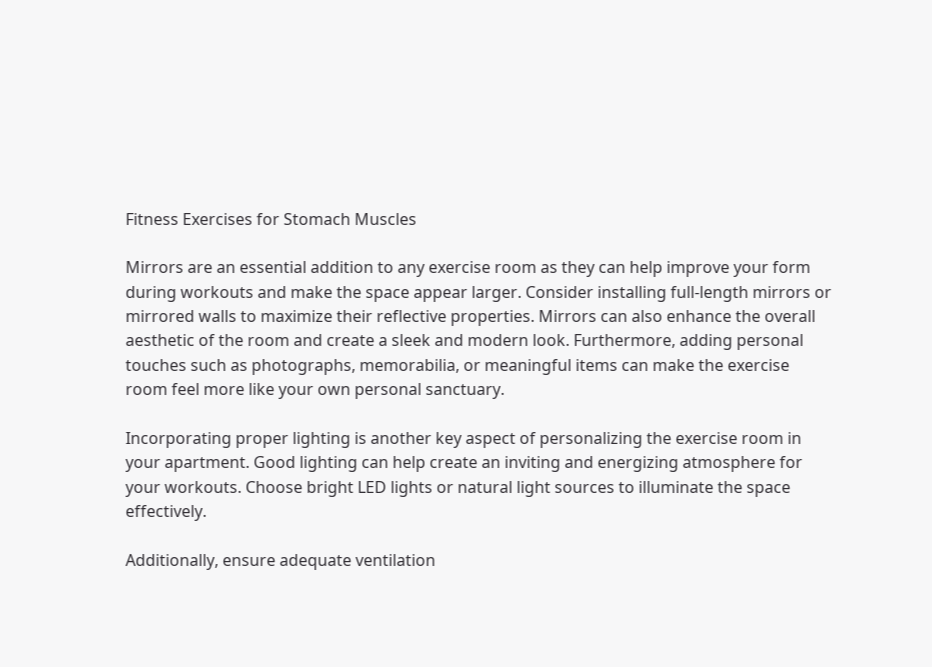Fitness Exercises for Stomach Muscles

Mirrors are an essential addition to any exercise room as they can help improve your form during workouts and make the space appear larger. Consider installing full-length mirrors or mirrored walls to maximize their reflective properties. Mirrors can also enhance the overall aesthetic of the room and create a sleek and modern look. Furthermore, adding personal touches such as photographs, memorabilia, or meaningful items can make the exercise room feel more like your own personal sanctuary.

Incorporating proper lighting is another key aspect of personalizing the exercise room in your apartment. Good lighting can help create an inviting and energizing atmosphere for your workouts. Choose bright LED lights or natural light sources to illuminate the space effectively.

Additionally, ensure adequate ventilation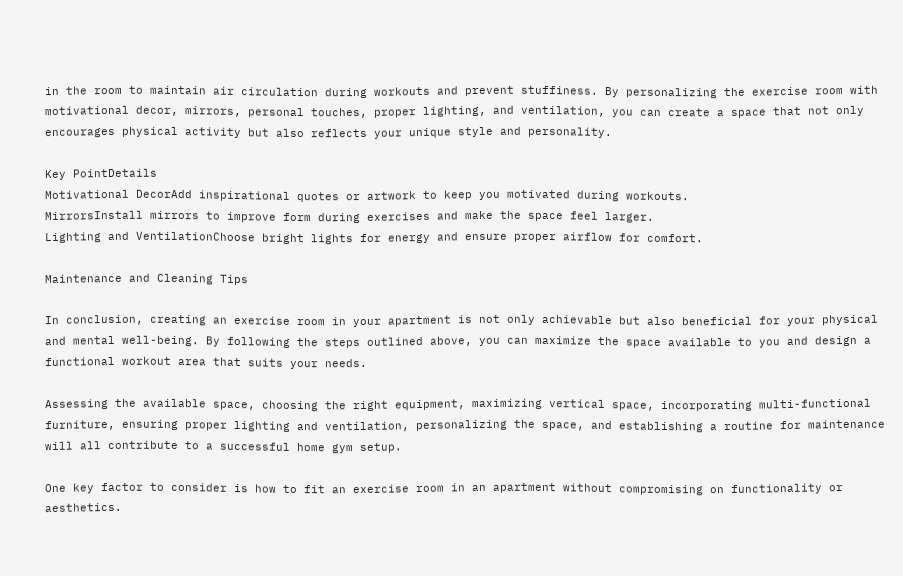in the room to maintain air circulation during workouts and prevent stuffiness. By personalizing the exercise room with motivational decor, mirrors, personal touches, proper lighting, and ventilation, you can create a space that not only encourages physical activity but also reflects your unique style and personality.

Key PointDetails
Motivational DecorAdd inspirational quotes or artwork to keep you motivated during workouts.
MirrorsInstall mirrors to improve form during exercises and make the space feel larger.
Lighting and VentilationChoose bright lights for energy and ensure proper airflow for comfort.

Maintenance and Cleaning Tips

In conclusion, creating an exercise room in your apartment is not only achievable but also beneficial for your physical and mental well-being. By following the steps outlined above, you can maximize the space available to you and design a functional workout area that suits your needs.

Assessing the available space, choosing the right equipment, maximizing vertical space, incorporating multi-functional furniture, ensuring proper lighting and ventilation, personalizing the space, and establishing a routine for maintenance will all contribute to a successful home gym setup.

One key factor to consider is how to fit an exercise room in an apartment without compromising on functionality or aesthetics.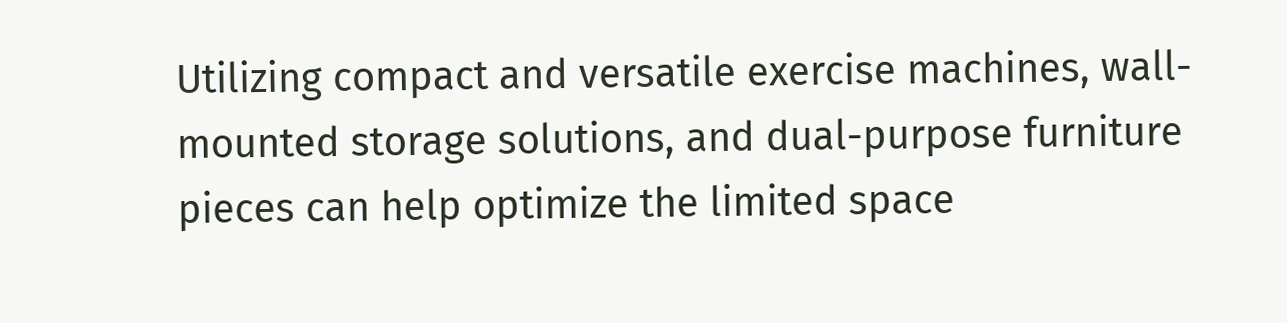Utilizing compact and versatile exercise machines, wall-mounted storage solutions, and dual-purpose furniture pieces can help optimize the limited space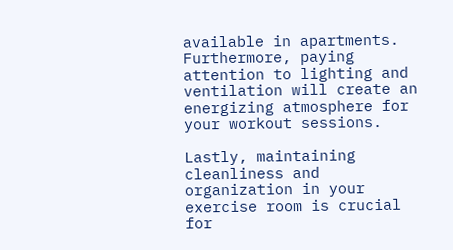available in apartments. Furthermore, paying attention to lighting and ventilation will create an energizing atmosphere for your workout sessions.

Lastly, maintaining cleanliness and organization in your exercise room is crucial for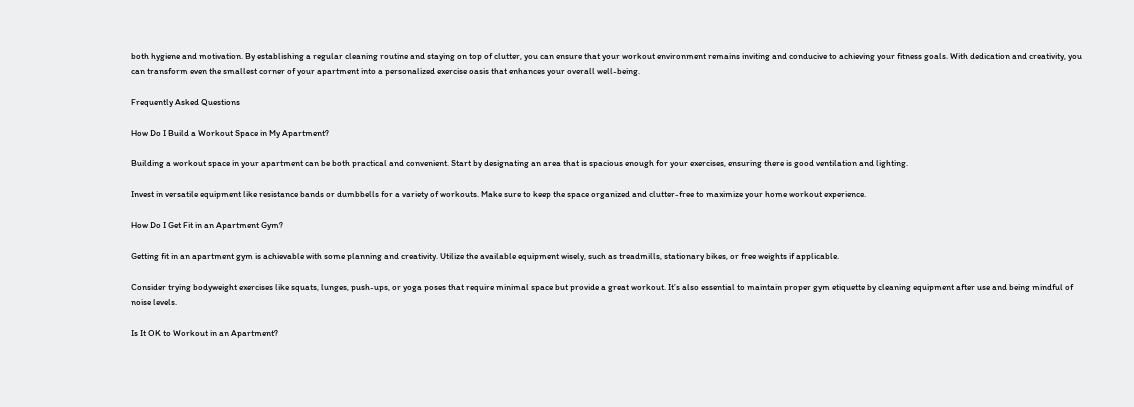both hygiene and motivation. By establishing a regular cleaning routine and staying on top of clutter, you can ensure that your workout environment remains inviting and conducive to achieving your fitness goals. With dedication and creativity, you can transform even the smallest corner of your apartment into a personalized exercise oasis that enhances your overall well-being.

Frequently Asked Questions

How Do I Build a Workout Space in My Apartment?

Building a workout space in your apartment can be both practical and convenient. Start by designating an area that is spacious enough for your exercises, ensuring there is good ventilation and lighting.

Invest in versatile equipment like resistance bands or dumbbells for a variety of workouts. Make sure to keep the space organized and clutter-free to maximize your home workout experience.

How Do I Get Fit in an Apartment Gym?

Getting fit in an apartment gym is achievable with some planning and creativity. Utilize the available equipment wisely, such as treadmills, stationary bikes, or free weights if applicable.

Consider trying bodyweight exercises like squats, lunges, push-ups, or yoga poses that require minimal space but provide a great workout. It’s also essential to maintain proper gym etiquette by cleaning equipment after use and being mindful of noise levels.

Is It OK to Workout in an Apartment?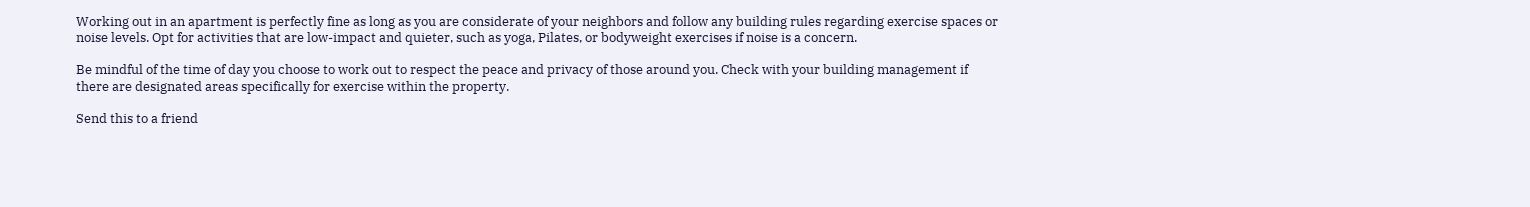Working out in an apartment is perfectly fine as long as you are considerate of your neighbors and follow any building rules regarding exercise spaces or noise levels. Opt for activities that are low-impact and quieter, such as yoga, Pilates, or bodyweight exercises if noise is a concern.

Be mindful of the time of day you choose to work out to respect the peace and privacy of those around you. Check with your building management if there are designated areas specifically for exercise within the property.

Send this to a friend